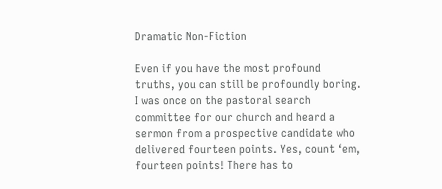Dramatic Non-Fiction

Even if you have the most profound truths, you can still be profoundly boring. I was once on the pastoral search committee for our church and heard a sermon from a prospective candidate who delivered fourteen points. Yes, count ‘em, fourteen points! There has to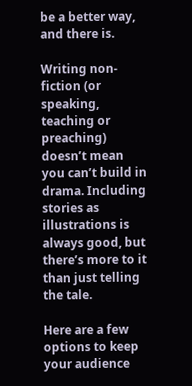be a better way, and there is.

Writing non-fiction (or speaking, teaching or preaching) doesn’t mean you can’t build in drama. Including stories as illustrations is always good, but there’s more to it than just telling the tale.

Here are a few options to keep your audience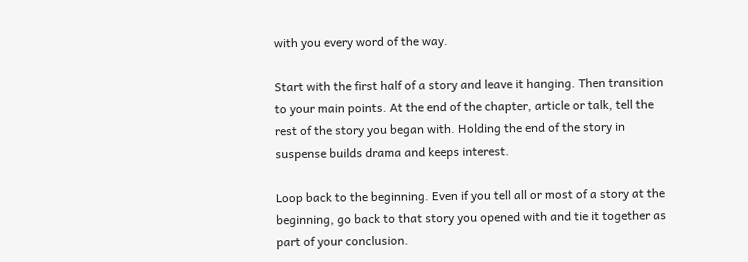with you every word of the way.

Start with the first half of a story and leave it hanging. Then transition to your main points. At the end of the chapter, article or talk, tell the rest of the story you began with. Holding the end of the story in suspense builds drama and keeps interest.

Loop back to the beginning. Even if you tell all or most of a story at the beginning, go back to that story you opened with and tie it together as part of your conclusion.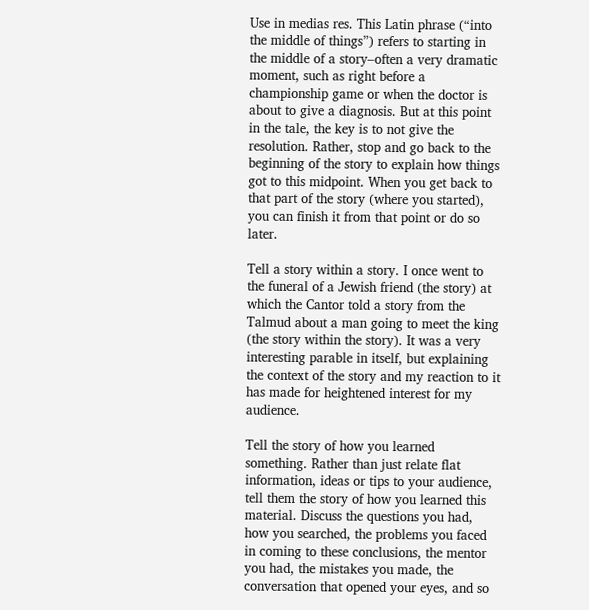Use in medias res. This Latin phrase (“into the middle of things”) refers to starting in the middle of a story–often a very dramatic moment, such as right before a championship game or when the doctor is about to give a diagnosis. But at this point in the tale, the key is to not give the resolution. Rather, stop and go back to the beginning of the story to explain how things got to this midpoint. When you get back to that part of the story (where you started), you can finish it from that point or do so later.

Tell a story within a story. I once went to the funeral of a Jewish friend (the story) at which the Cantor told a story from the Talmud about a man going to meet the king (the story within the story). It was a very interesting parable in itself, but explaining the context of the story and my reaction to it has made for heightened interest for my audience.

Tell the story of how you learned something. Rather than just relate flat information, ideas or tips to your audience, tell them the story of how you learned this material. Discuss the questions you had, how you searched, the problems you faced in coming to these conclusions, the mentor you had, the mistakes you made, the conversation that opened your eyes, and so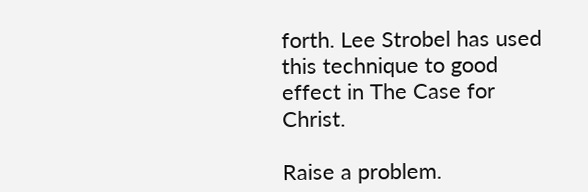forth. Lee Strobel has used this technique to good effect in The Case for Christ.

Raise a problem.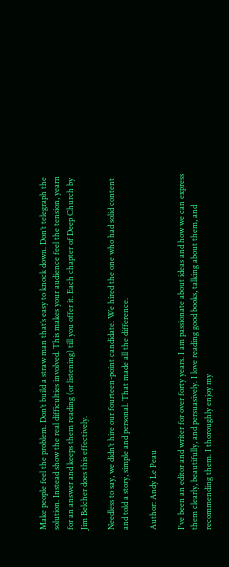Make people feel the problem. Don’t build a straw man that’s easy to knock down. Don’t telegraph the solution. Instead show the real difficulties involved. This makes your audience feel the tension, yearn for an answer and keeps them reading (or listening) till you offer it. Each chapter of Deep Church by Jim Belcher does this effectively.

Needless to say, we didn’t hire our fourteen-point candidate. We hired the one who had solid content and told a story, simple and personal. That made all the difference.

Author: Andy Le Peau

I've been an editor and writer for over forty years. I am passionate about ideas and how we can express them clearly, beautifully, and persuasively. I love reading good books, talking about them, and recommending them. I thoroughly enjoy my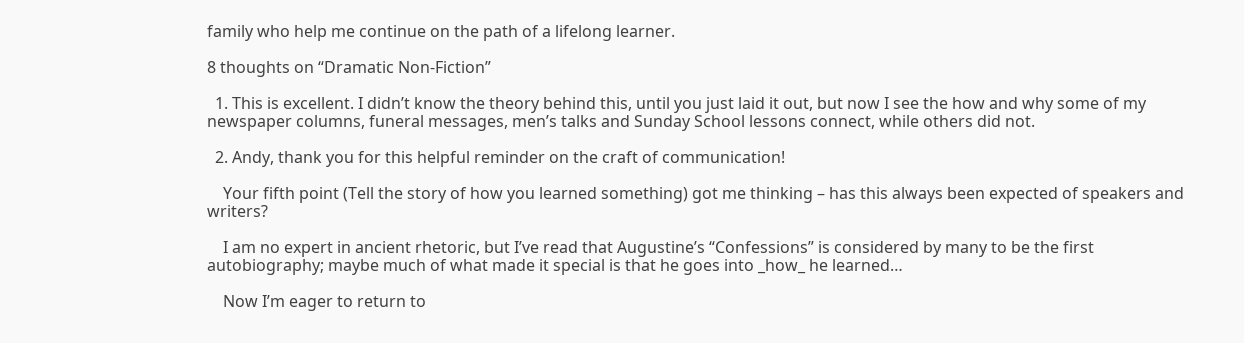family who help me continue on the path of a lifelong learner.

8 thoughts on “Dramatic Non-Fiction”

  1. This is excellent. I didn’t know the theory behind this, until you just laid it out, but now I see the how and why some of my newspaper columns, funeral messages, men’s talks and Sunday School lessons connect, while others did not.

  2. Andy, thank you for this helpful reminder on the craft of communication!

    Your fifth point (Tell the story of how you learned something) got me thinking – has this always been expected of speakers and writers?

    I am no expert in ancient rhetoric, but I’ve read that Augustine’s “Confessions” is considered by many to be the first autobiography; maybe much of what made it special is that he goes into _how_ he learned…

    Now I’m eager to return to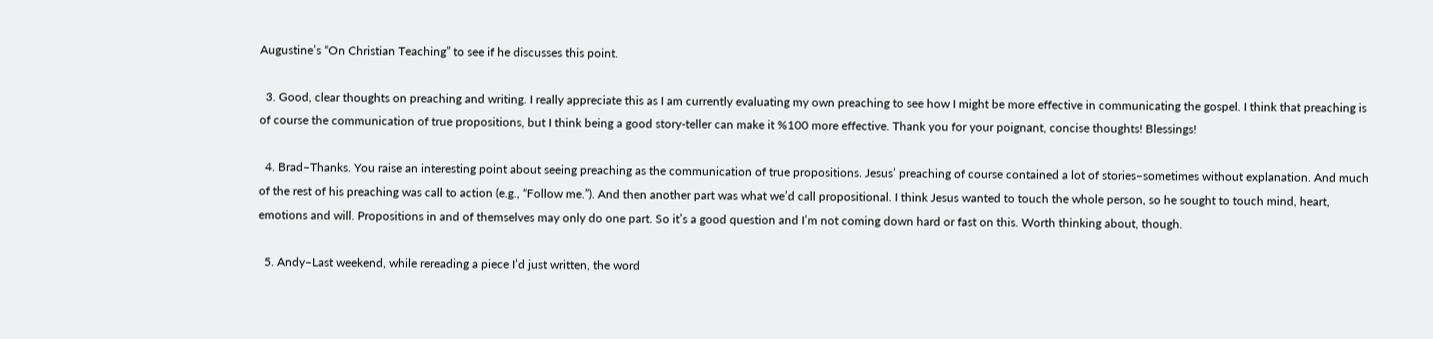Augustine’s “On Christian Teaching” to see if he discusses this point.

  3. Good, clear thoughts on preaching and writing. I really appreciate this as I am currently evaluating my own preaching to see how I might be more effective in communicating the gospel. I think that preaching is of course the communication of true propositions, but I think being a good story-teller can make it %100 more effective. Thank you for your poignant, concise thoughts! Blessings!

  4. Brad–Thanks. You raise an interesting point about seeing preaching as the communication of true propositions. Jesus’ preaching of course contained a lot of stories–sometimes without explanation. And much of the rest of his preaching was call to action (e.g., “Follow me.”). And then another part was what we’d call propositional. I think Jesus wanted to touch the whole person, so he sought to touch mind, heart, emotions and will. Propositions in and of themselves may only do one part. So it’s a good question and I’m not coming down hard or fast on this. Worth thinking about, though.

  5. Andy–Last weekend, while rereading a piece I’d just written, the word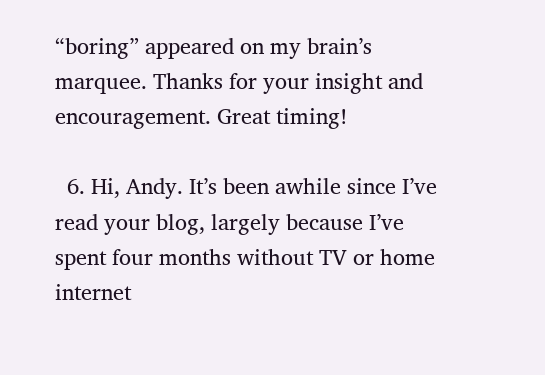“boring” appeared on my brain’s marquee. Thanks for your insight and encouragement. Great timing!

  6. Hi, Andy. It’s been awhile since I’ve read your blog, largely because I’ve spent four months without TV or home internet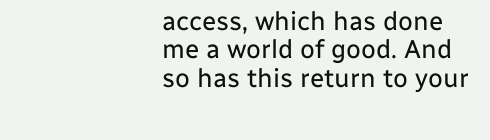access, which has done me a world of good. And so has this return to your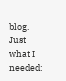blog. Just what I needed: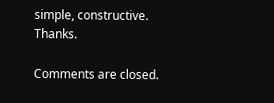simple, constructive. Thanks.

Comments are closed.